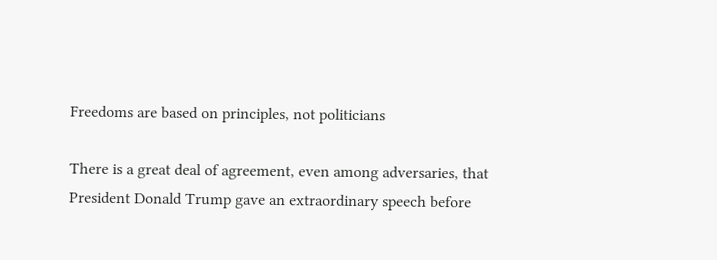Freedoms are based on principles, not politicians

There is a great deal of agreement, even among adversaries, that President Donald Trump gave an extraordinary speech before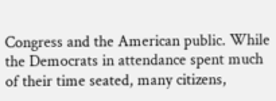Congress and the American public. While the Democrats in attendance spent much of their time seated, many citizens,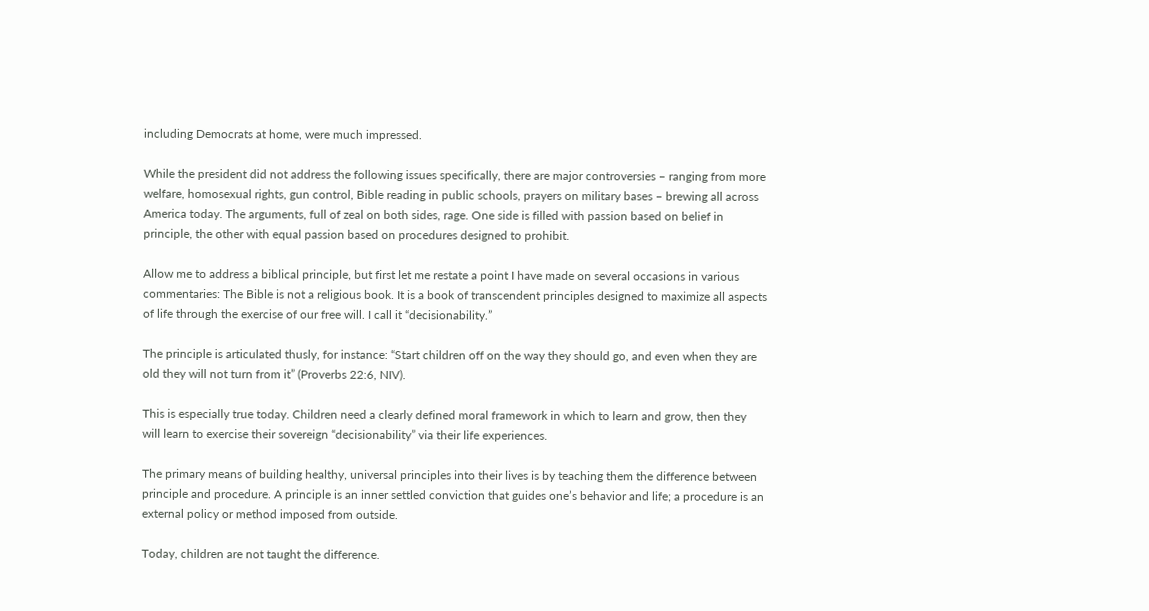including Democrats at home, were much impressed.

While the president did not address the following issues specifically, there are major controversies – ranging from more welfare, homosexual rights, gun control, Bible reading in public schools, prayers on military bases – brewing all across America today. The arguments, full of zeal on both sides, rage. One side is filled with passion based on belief in principle, the other with equal passion based on procedures designed to prohibit.

Allow me to address a biblical principle, but first let me restate a point I have made on several occasions in various commentaries: The Bible is not a religious book. It is a book of transcendent principles designed to maximize all aspects of life through the exercise of our free will. I call it “decisionability.”

The principle is articulated thusly, for instance: “Start children off on the way they should go, and even when they are old they will not turn from it” (Proverbs 22:6, NIV).

This is especially true today. Children need a clearly defined moral framework in which to learn and grow, then they will learn to exercise their sovereign “decisionability” via their life experiences.

The primary means of building healthy, universal principles into their lives is by teaching them the difference between principle and procedure. A principle is an inner settled conviction that guides one’s behavior and life; a procedure is an external policy or method imposed from outside.

Today, children are not taught the difference.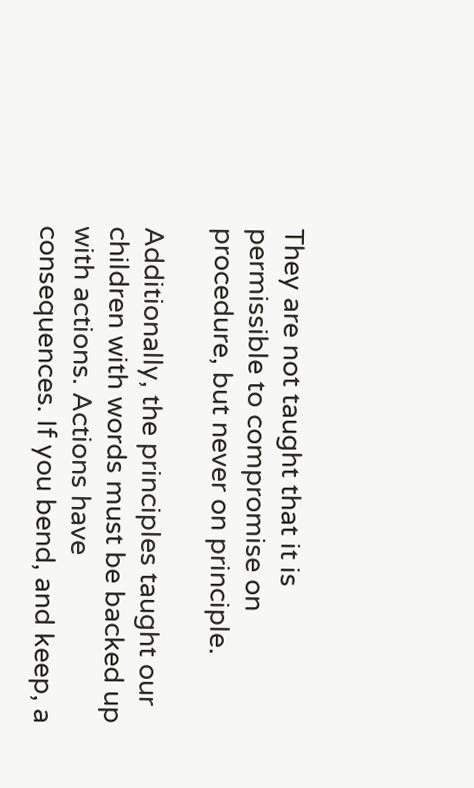They are not taught that it is permissible to compromise on procedure, but never on principle.

Additionally, the principles taught our children with words must be backed up with actions. Actions have consequences. If you bend, and keep, a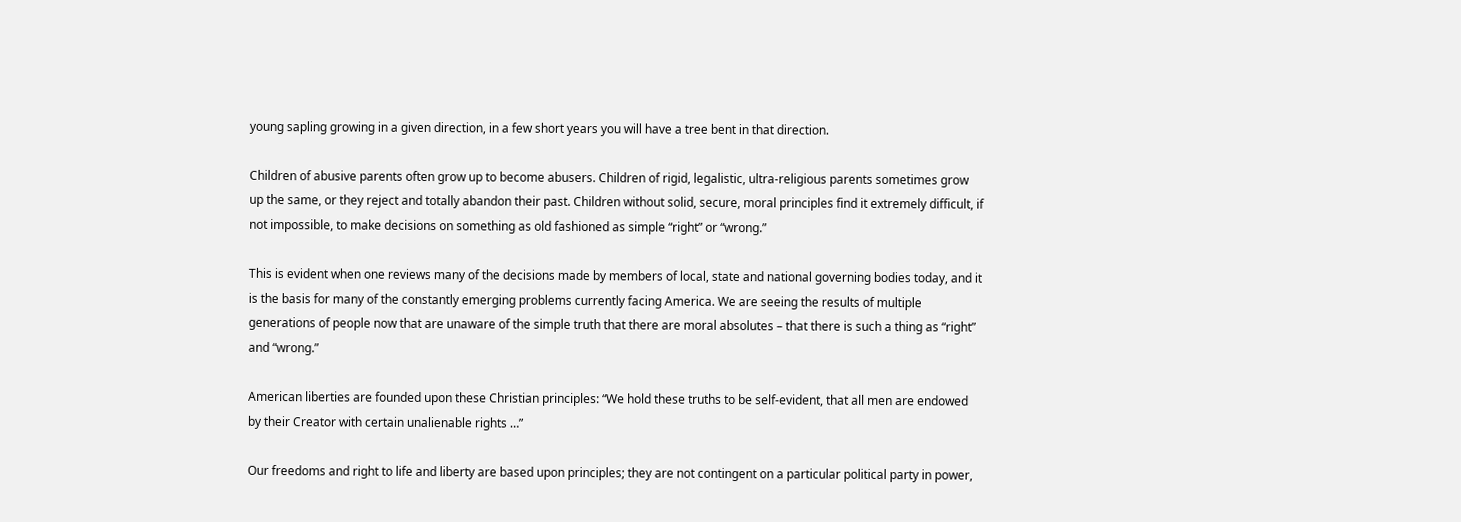young sapling growing in a given direction, in a few short years you will have a tree bent in that direction.

Children of abusive parents often grow up to become abusers. Children of rigid, legalistic, ultra-religious parents sometimes grow up the same, or they reject and totally abandon their past. Children without solid, secure, moral principles find it extremely difficult, if not impossible, to make decisions on something as old fashioned as simple “right” or “wrong.”

This is evident when one reviews many of the decisions made by members of local, state and national governing bodies today, and it is the basis for many of the constantly emerging problems currently facing America. We are seeing the results of multiple generations of people now that are unaware of the simple truth that there are moral absolutes – that there is such a thing as “right” and “wrong.”

American liberties are founded upon these Christian principles: “We hold these truths to be self-evident, that all men are endowed by their Creator with certain unalienable rights …”

Our freedoms and right to life and liberty are based upon principles; they are not contingent on a particular political party in power,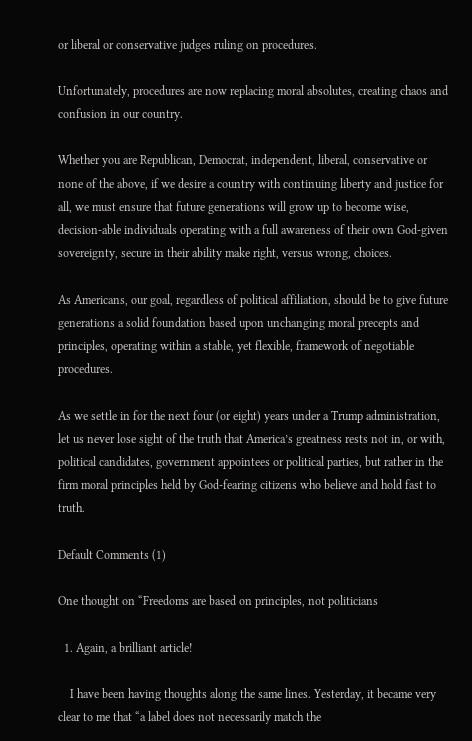or liberal or conservative judges ruling on procedures.

Unfortunately, procedures are now replacing moral absolutes, creating chaos and confusion in our country.

Whether you are Republican, Democrat, independent, liberal, conservative or none of the above, if we desire a country with continuing liberty and justice for all, we must ensure that future generations will grow up to become wise, decision-able individuals operating with a full awareness of their own God-given sovereignty, secure in their ability make right, versus wrong, choices.

As Americans, our goal, regardless of political affiliation, should be to give future generations a solid foundation based upon unchanging moral precepts and principles, operating within a stable, yet flexible, framework of negotiable procedures.

As we settle in for the next four (or eight) years under a Trump administration, let us never lose sight of the truth that America’s greatness rests not in, or with, political candidates, government appointees or political parties, but rather in the firm moral principles held by God-fearing citizens who believe and hold fast to truth.

Default Comments (1)

One thought on “Freedoms are based on principles, not politicians

  1. Again, a brilliant article!

    I have been having thoughts along the same lines. Yesterday, it became very clear to me that “a label does not necessarily match the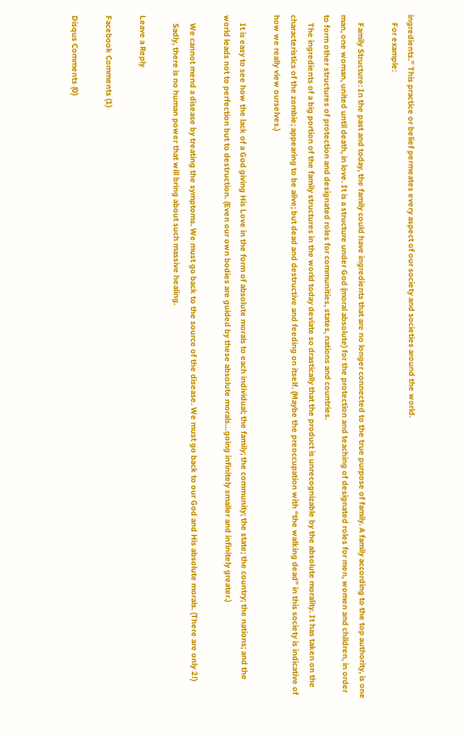ingredients.” This practice or belief permeates every aspect of our society and societies around the world.
    For example:

    Family Structure: In the past and today, the family could have ingredients that are no longer connected to the true purpose of family. A family according to the top authority, is one man, one woman, united until death, in love. It is a structure under God (moral absolute) for the protection and teaching of designated roles for men, women and children, in order to form other structures of protection and designated roles for communities, states, nations and countries.
    The ingredients of a big portion of the family structures in the world today deviate so drastically that the product is unrecognizable by the absolute morality. It has taken on the characteristics of the zombie; appearing to be alive; but dead and destructive and feeding on itself. (Maybe the preoccupation with “the walking dead” in this society is indicative of how we really view ourselves.)

    It is easy to see how the lack of a God giving His Love in the form of absolute morals to each individual; the family; the community; the state; the country; the nations; and the world leads not to perfection but to destruction. (Even our own bodies are guided by these absolute morals…going infinitely smaller and infinitely greater.)

    We cannot mend a disease by treating the symptoms. We must go back to the source of the disease. We must go back to our God and His absolute morals. (There are only 2!)
    Sadly, there is no human power that will bring about such massive healing.

Leave a Reply

Facebook Comments (1)

Disqus Comments (0)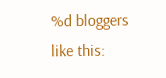%d bloggers like this: